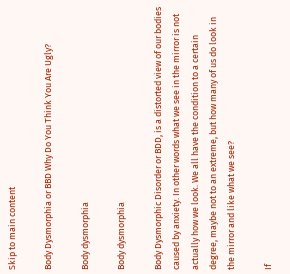Skip to main content

Body Dysmorphia or BBD Why Do You Think You Are Ugly?

Body dysmorphia

Body dysmorphia

Body Dysmorphic Disorder or BDD, is a distorted view of our bodies caused by anxiety. In other words what we see in the mirror is not actually how we look. We all have the condition to a certain degree, maybe not to an extreme, but how many of us do look in the mirror and like what we see?

If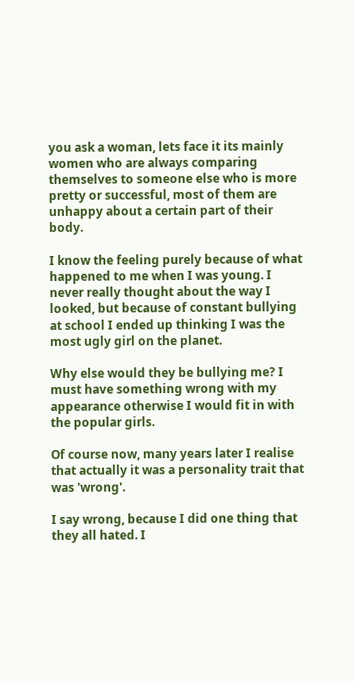you ask a woman, lets face it its mainly women who are always comparing themselves to someone else who is more pretty or successful, most of them are unhappy about a certain part of their body.

I know the feeling purely because of what happened to me when I was young. I never really thought about the way I looked, but because of constant bullying at school I ended up thinking I was the most ugly girl on the planet.

Why else would they be bullying me? I must have something wrong with my appearance otherwise I would fit in with the popular girls.

Of course now, many years later I realise that actually it was a personality trait that was 'wrong'.

I say wrong, because I did one thing that they all hated. I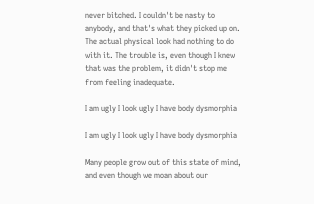never bitched. I couldn't be nasty to anybody, and that's what they picked up on. The actual physical look had nothing to do with it. The trouble is, even though I knew that was the problem, it didn't stop me from feeling inadequate.

I am ugly I look ugly I have body dysmorphia

I am ugly I look ugly I have body dysmorphia

Many people grow out of this state of mind, and even though we moan about our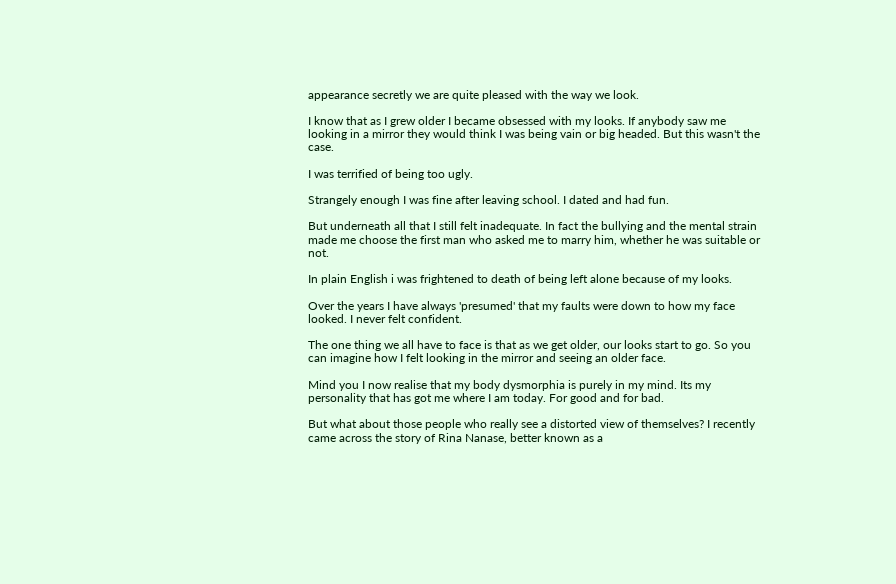appearance secretly we are quite pleased with the way we look.

I know that as I grew older I became obsessed with my looks. If anybody saw me looking in a mirror they would think I was being vain or big headed. But this wasn't the case.

I was terrified of being too ugly.

Strangely enough I was fine after leaving school. I dated and had fun.

But underneath all that I still felt inadequate. In fact the bullying and the mental strain made me choose the first man who asked me to marry him, whether he was suitable or not.

In plain English i was frightened to death of being left alone because of my looks.

Over the years I have always 'presumed' that my faults were down to how my face looked. I never felt confident.

The one thing we all have to face is that as we get older, our looks start to go. So you can imagine how I felt looking in the mirror and seeing an older face.

Mind you I now realise that my body dysmorphia is purely in my mind. Its my personality that has got me where I am today. For good and for bad.

But what about those people who really see a distorted view of themselves? I recently came across the story of Rina Nanase, better known as a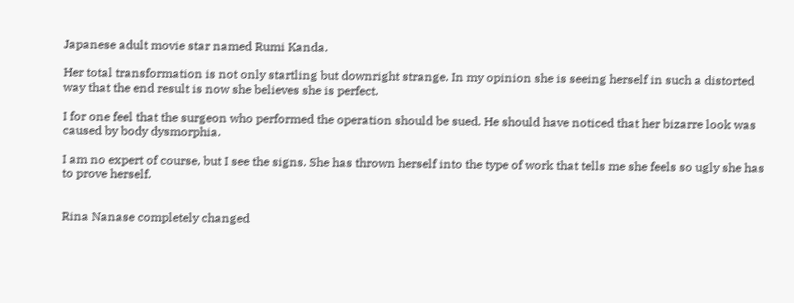Japanese adult movie star named Rumi Kanda.

Her total transformation is not only startling but downright strange. In my opinion she is seeing herself in such a distorted way that the end result is now she believes she is perfect.

I for one feel that the surgeon who performed the operation should be sued. He should have noticed that her bizarre look was caused by body dysmorphia.

I am no expert of course, but I see the signs. She has thrown herself into the type of work that tells me she feels so ugly she has to prove herself.


Rina Nanase completely changed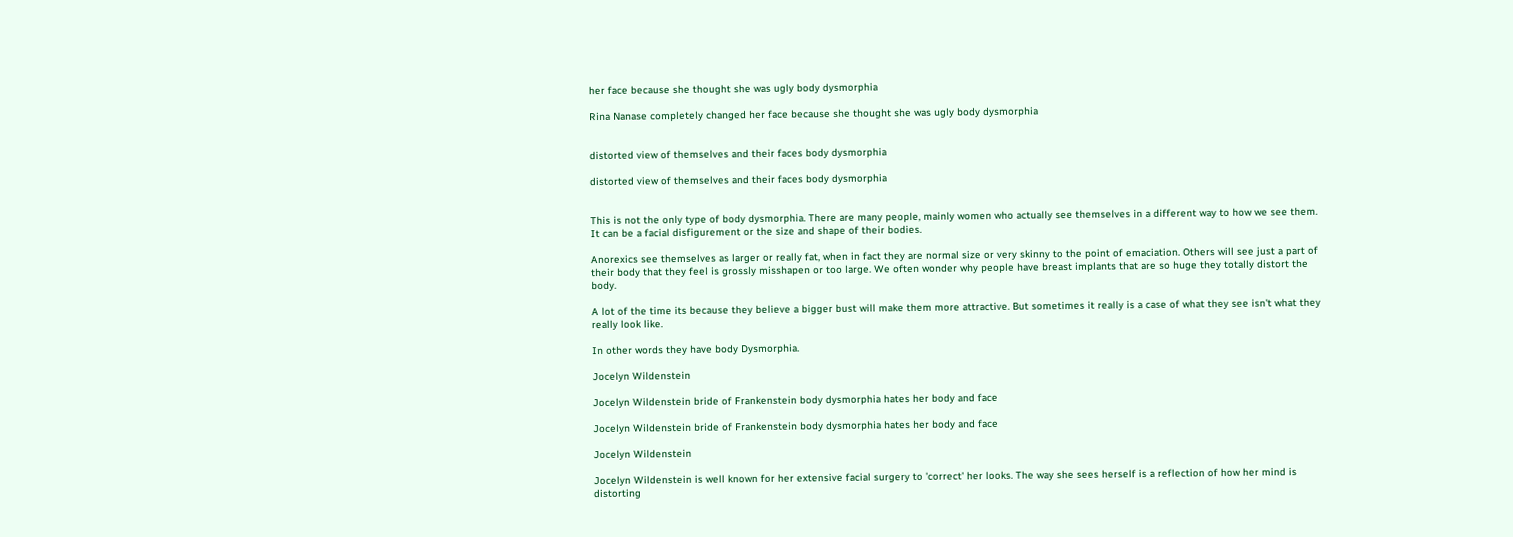her face because she thought she was ugly body dysmorphia

Rina Nanase completely changed her face because she thought she was ugly body dysmorphia


distorted view of themselves and their faces body dysmorphia

distorted view of themselves and their faces body dysmorphia


This is not the only type of body dysmorphia. There are many people, mainly women who actually see themselves in a different way to how we see them. It can be a facial disfigurement or the size and shape of their bodies.

Anorexics see themselves as larger or really fat, when in fact they are normal size or very skinny to the point of emaciation. Others will see just a part of their body that they feel is grossly misshapen or too large. We often wonder why people have breast implants that are so huge they totally distort the body.

A lot of the time its because they believe a bigger bust will make them more attractive. But sometimes it really is a case of what they see isn't what they really look like.

In other words they have body Dysmorphia.

Jocelyn Wildenstein

Jocelyn Wildenstein bride of Frankenstein body dysmorphia hates her body and face

Jocelyn Wildenstein bride of Frankenstein body dysmorphia hates her body and face

Jocelyn Wildenstein

Jocelyn Wildenstein is well known for her extensive facial surgery to 'correct' her looks. The way she sees herself is a reflection of how her mind is distorting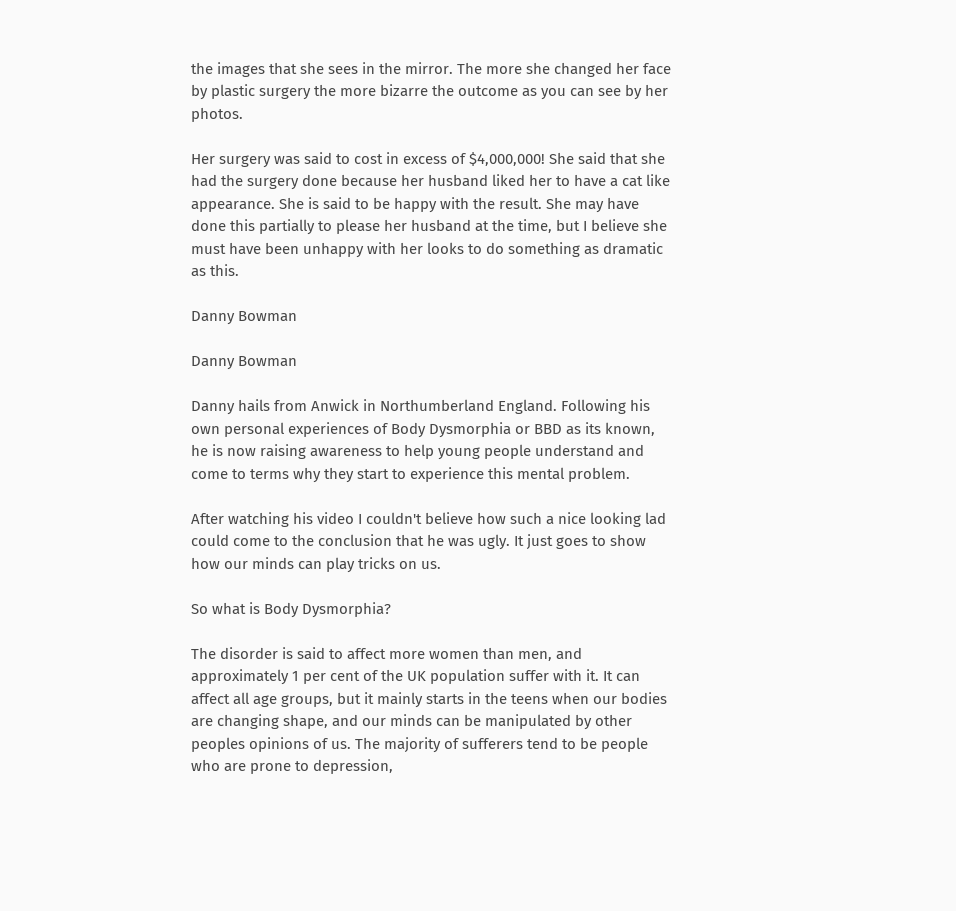the images that she sees in the mirror. The more she changed her face by plastic surgery the more bizarre the outcome as you can see by her photos.

Her surgery was said to cost in excess of $4,000,000! She said that she had the surgery done because her husband liked her to have a cat like appearance. She is said to be happy with the result. She may have done this partially to please her husband at the time, but I believe she must have been unhappy with her looks to do something as dramatic as this.

Danny Bowman

Danny Bowman

Danny hails from Anwick in Northumberland England. Following his own personal experiences of Body Dysmorphia or BBD as its known, he is now raising awareness to help young people understand and come to terms why they start to experience this mental problem.

After watching his video I couldn't believe how such a nice looking lad could come to the conclusion that he was ugly. It just goes to show how our minds can play tricks on us.

So what is Body Dysmorphia?

The disorder is said to affect more women than men, and approximately 1 per cent of the UK population suffer with it. It can affect all age groups, but it mainly starts in the teens when our bodies are changing shape, and our minds can be manipulated by other peoples opinions of us. The majority of sufferers tend to be people who are prone to depression,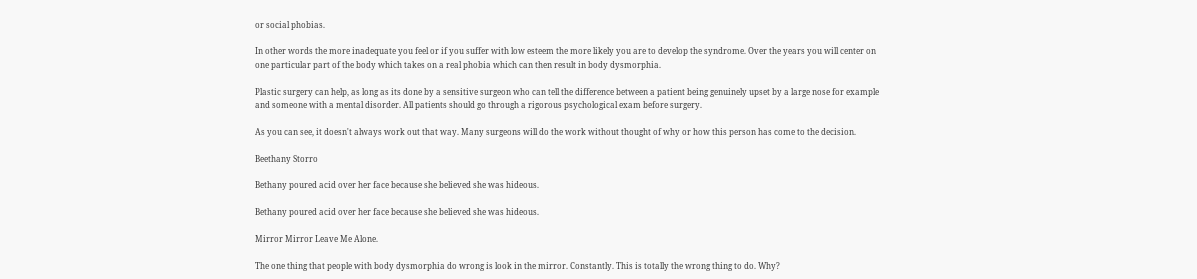or social phobias.

In other words the more inadequate you feel or if you suffer with low esteem the more likely you are to develop the syndrome. Over the years you will center on one particular part of the body which takes on a real phobia which can then result in body dysmorphia.

Plastic surgery can help, as long as its done by a sensitive surgeon who can tell the difference between a patient being genuinely upset by a large nose for example and someone with a mental disorder. All patients should go through a rigorous psychological exam before surgery.

As you can see, it doesn't always work out that way. Many surgeons will do the work without thought of why or how this person has come to the decision.

Beethany Storro

Bethany poured acid over her face because she believed she was hideous.

Bethany poured acid over her face because she believed she was hideous.

Mirror Mirror Leave Me Alone.

The one thing that people with body dysmorphia do wrong is look in the mirror. Constantly. This is totally the wrong thing to do. Why?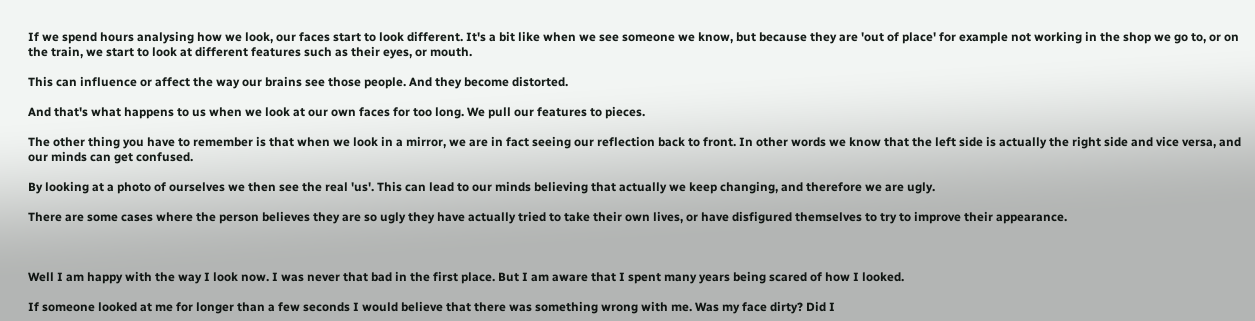If we spend hours analysing how we look, our faces start to look different. It's a bit like when we see someone we know, but because they are 'out of place' for example not working in the shop we go to, or on the train, we start to look at different features such as their eyes, or mouth.

This can influence or affect the way our brains see those people. And they become distorted.

And that's what happens to us when we look at our own faces for too long. We pull our features to pieces.

The other thing you have to remember is that when we look in a mirror, we are in fact seeing our reflection back to front. In other words we know that the left side is actually the right side and vice versa, and our minds can get confused.

By looking at a photo of ourselves we then see the real 'us'. This can lead to our minds believing that actually we keep changing, and therefore we are ugly.

There are some cases where the person believes they are so ugly they have actually tried to take their own lives, or have disfigured themselves to try to improve their appearance.



Well I am happy with the way I look now. I was never that bad in the first place. But I am aware that I spent many years being scared of how I looked.

If someone looked at me for longer than a few seconds I would believe that there was something wrong with me. Was my face dirty? Did I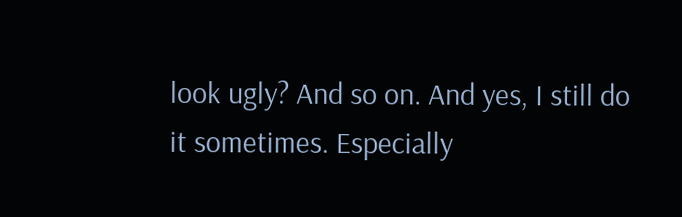look ugly? And so on. And yes, I still do it sometimes. Especially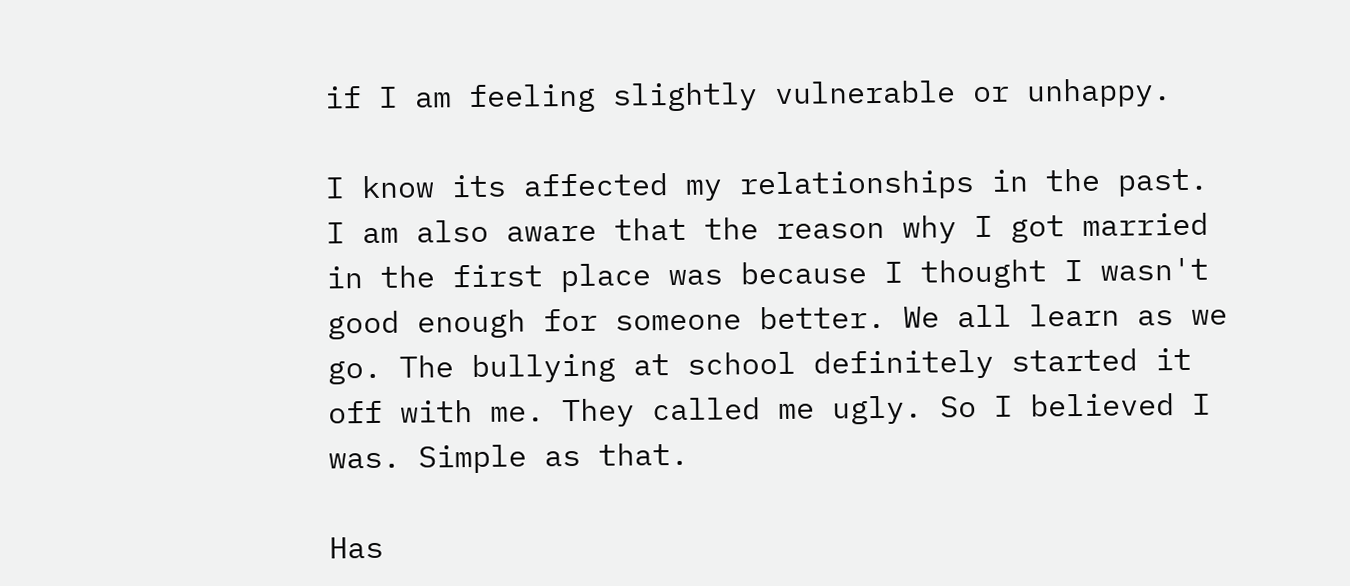if I am feeling slightly vulnerable or unhappy.

I know its affected my relationships in the past. I am also aware that the reason why I got married in the first place was because I thought I wasn't good enough for someone better. We all learn as we go. The bullying at school definitely started it off with me. They called me ugly. So I believed I was. Simple as that.

Has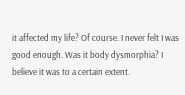it affected my life? Of course. I never felt I was good enough. Was it body dysmorphia? I believe it was to a certain extent.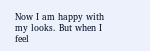Now I am happy with my looks. But when I feel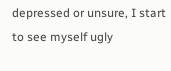depressed or unsure, I start to see myself ugly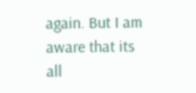again. But I am aware that its all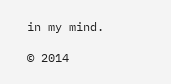in my mind.

© 2014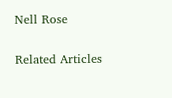Nell Rose

Related Articles